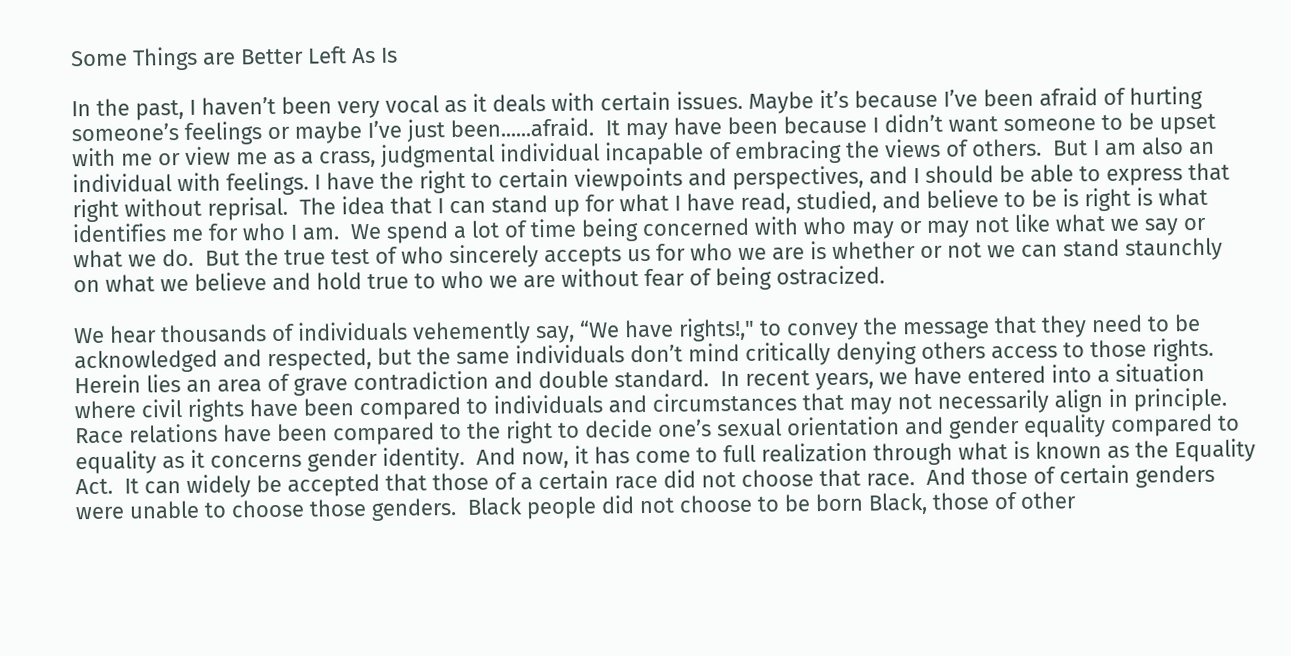Some Things are Better Left As Is

In the past, I haven’t been very vocal as it deals with certain issues. Maybe it’s because I’ve been afraid of hurting someone’s feelings or maybe I’ve just been......afraid.  It may have been because I didn’t want someone to be upset with me or view me as a crass, judgmental individual incapable of embracing the views of others.  But I am also an individual with feelings. I have the right to certain viewpoints and perspectives, and I should be able to express that right without reprisal.  The idea that I can stand up for what I have read, studied, and believe to be is right is what identifies me for who I am.  We spend a lot of time being concerned with who may or may not like what we say or what we do.  But the true test of who sincerely accepts us for who we are is whether or not we can stand staunchly on what we believe and hold true to who we are without fear of being ostracized.

We hear thousands of individuals vehemently say, “We have rights!," to convey the message that they need to be acknowledged and respected, but the same individuals don’t mind critically denying others access to those rights.  Herein lies an area of grave contradiction and double standard.  In recent years, we have entered into a situation where civil rights have been compared to individuals and circumstances that may not necessarily align in principle.  Race relations have been compared to the right to decide one’s sexual orientation and gender equality compared to equality as it concerns gender identity.  And now, it has come to full realization through what is known as the Equality Act.  It can widely be accepted that those of a certain race did not choose that race.  And those of certain genders were unable to choose those genders.  Black people did not choose to be born Black, those of other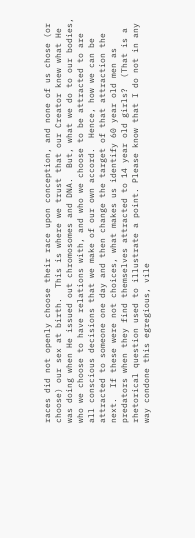races did not openly choose their race upon conception, and none of us chose (or choose) our sex at birth.  This is where we trust that our Creator knew what He was doing when He issued out chromosomes and DNA.  But, what we do to our bodies, who we choose to have relations with, and who we choose to be attracted to are all conscious decisions that we make of our own accord.  Hence, how we can be attracted to someone one day and then change the target of that attraction the next.  If these were not choices, what makes us identify 60 year old men as predators when they find themselves attracted to 14 year old girls?  (That is a rhetorical question used to illustrate a point. Please know that I do not in any way condone this egregious, vile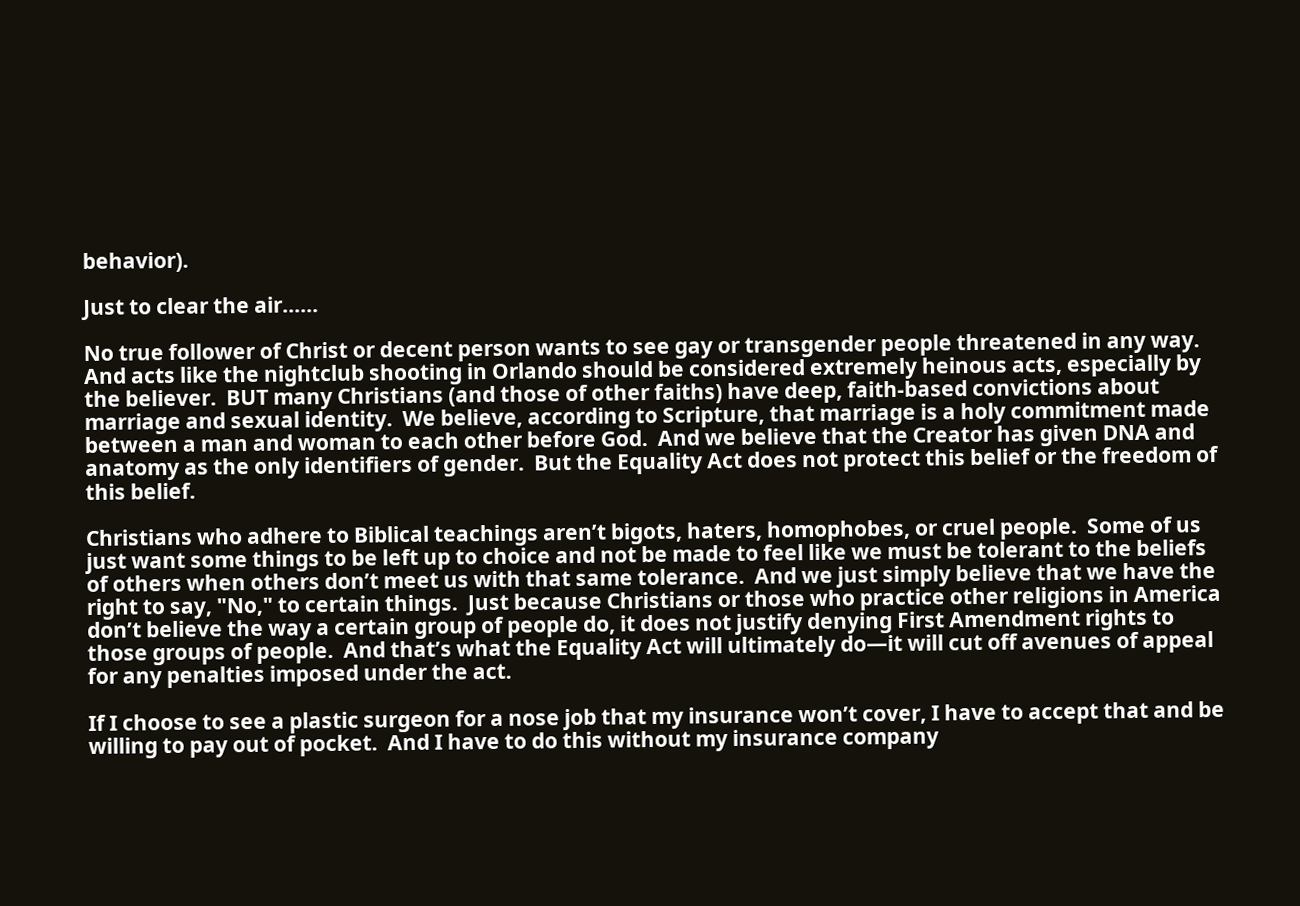behavior).

Just to clear the air......

No true follower of Christ or decent person wants to see gay or transgender people threatened in any way.  And acts like the nightclub shooting in Orlando should be considered extremely heinous acts, especially by the believer.  BUT many Christians (and those of other faiths) have deep, faith-based convictions about marriage and sexual identity.  We believe, according to Scripture, that marriage is a holy commitment made between a man and woman to each other before God.  And we believe that the Creator has given DNA and anatomy as the only identifiers of gender.  But the Equality Act does not protect this belief or the freedom of this belief.

Christians who adhere to Biblical teachings aren’t bigots, haters, homophobes, or cruel people.  Some of us just want some things to be left up to choice and not be made to feel like we must be tolerant to the beliefs of others when others don’t meet us with that same tolerance.  And we just simply believe that we have the right to say, "No," to certain things.  Just because Christians or those who practice other religions in America don’t believe the way a certain group of people do, it does not justify denying First Amendment rights to those groups of people.  And that’s what the Equality Act will ultimately do—it will cut off avenues of appeal for any penalties imposed under the act.

If I choose to see a plastic surgeon for a nose job that my insurance won’t cover, I have to accept that and be willing to pay out of pocket.  And I have to do this without my insurance company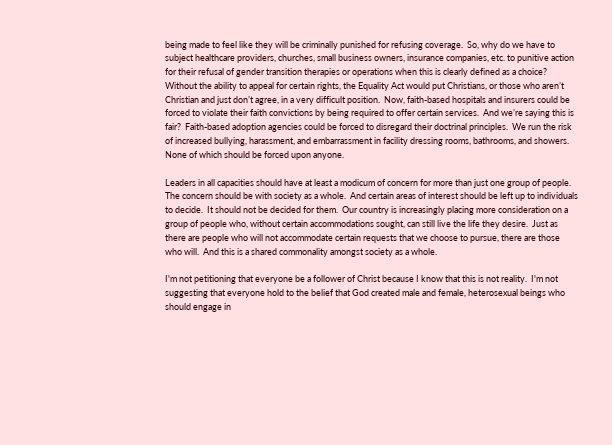being made to feel like they will be criminally punished for refusing coverage.  So, why do we have to subject healthcare providers, churches, small business owners, insurance companies, etc. to punitive action for their refusal of gender transition therapies or operations when this is clearly defined as a choice?  Without the ability to appeal for certain rights, the Equality Act would put Christians, or those who aren’t Christian and just don’t agree, in a very difficult position.  Now, faith-based hospitals and insurers could be forced to violate their faith convictions by being required to offer certain services.  And we’re saying this is fair?  Faith-based adoption agencies could be forced to disregard their doctrinal principles.  We run the risk of increased bullying, harassment, and embarrassment in facility dressing rooms, bathrooms, and showers.  None of which should be forced upon anyone.

Leaders in all capacities should have at least a modicum of concern for more than just one group of people.  The concern should be with society as a whole.  And certain areas of interest should be left up to individuals to decide.  It should not be decided for them.  Our country is increasingly placing more consideration on a group of people who, without certain accommodations sought, can still live the life they desire.  Just as there are people who will not accommodate certain requests that we choose to pursue, there are those who will.  And this is a shared commonality amongst society as a whole.

I'm not petitioning that everyone be a follower of Christ because I know that this is not reality.  I'm not suggesting that everyone hold to the belief that God created male and female, heterosexual beings who should engage in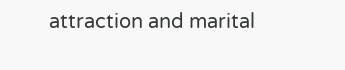attraction and marital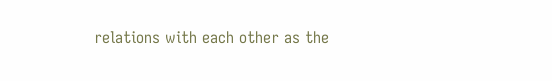relations with each other as the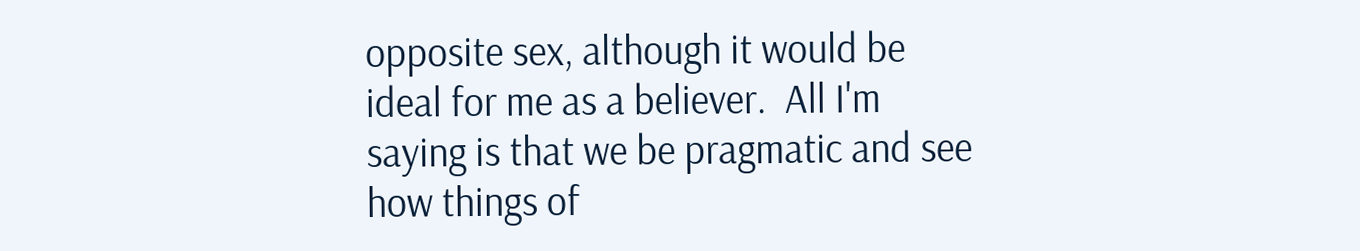opposite sex, although it would be ideal for me as a believer.  All I'm saying is that we be pragmatic and see how things of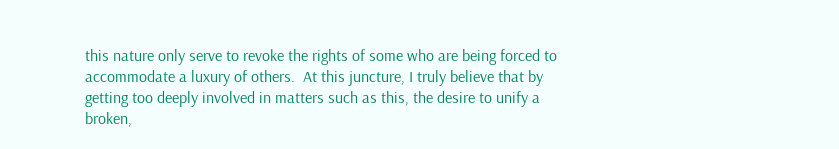this nature only serve to revoke the rights of some who are being forced to accommodate a luxury of others.  At this juncture, I truly believe that by getting too deeply involved in matters such as this, the desire to unify a broken,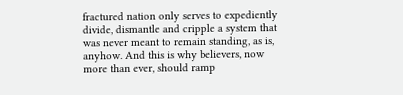fractured nation only serves to expediently divide, dismantle and cripple a system that was never meant to remain standing, as is, anyhow. And this is why believers, now more than ever, should ramp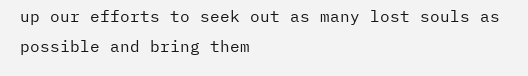up our efforts to seek out as many lost souls as possible and bring them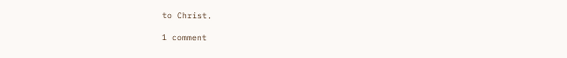to Christ.

1 comment